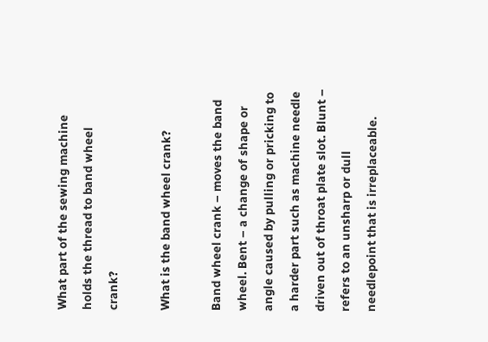What part of the sewing machine holds the thread to band wheel crank?

What is the band wheel crank?

Band wheel crank – moves the band wheel. Bent – a change of shape or angle caused by pulling or pricking to a harder part such as machine needle driven out of throat plate slot. Blunt – refers to an unsharp or dull needlepoint that is irreplaceable.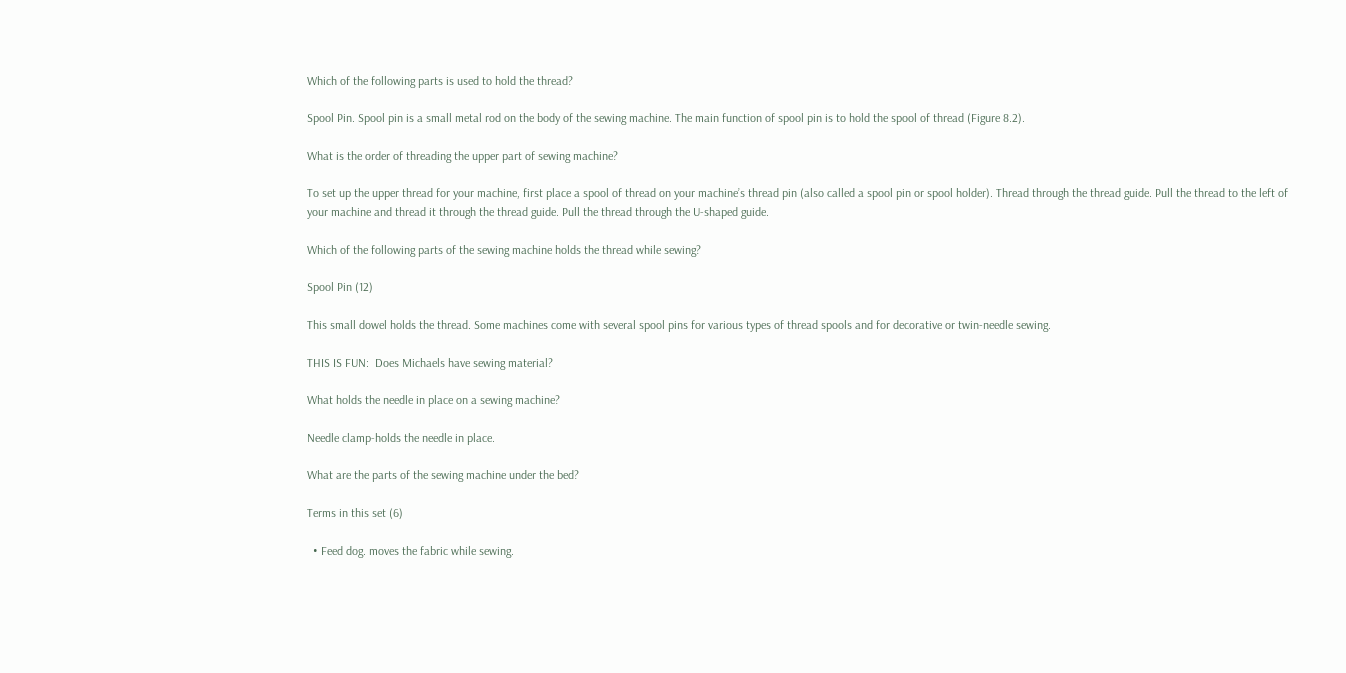Which of the following parts is used to hold the thread?

Spool Pin. Spool pin is a small metal rod on the body of the sewing machine. The main function of spool pin is to hold the spool of thread (Figure 8.2).

What is the order of threading the upper part of sewing machine?

To set up the upper thread for your machine, first place a spool of thread on your machine’s thread pin (also called a spool pin or spool holder). Thread through the thread guide. Pull the thread to the left of your machine and thread it through the thread guide. Pull the thread through the U-shaped guide.

Which of the following parts of the sewing machine holds the thread while sewing?

Spool Pin (12)

This small dowel holds the thread. Some machines come with several spool pins for various types of thread spools and for decorative or twin-needle sewing.

THIS IS FUN:  Does Michaels have sewing material?

What holds the needle in place on a sewing machine?

Needle clamp-holds the needle in place.

What are the parts of the sewing machine under the bed?

Terms in this set (6)

  • Feed dog. moves the fabric while sewing.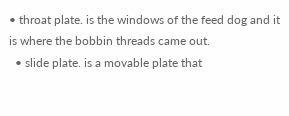• throat plate. is the windows of the feed dog and it is where the bobbin threads came out.
  • slide plate. is a movable plate that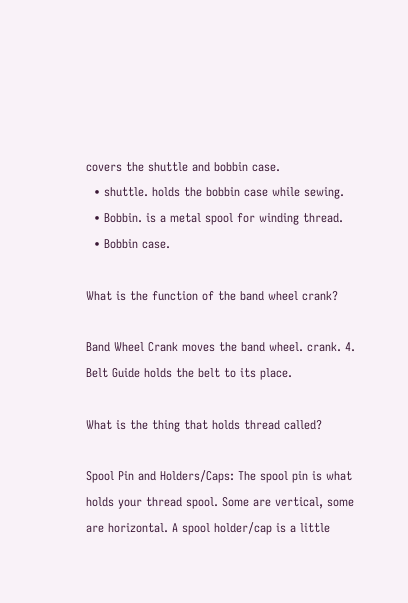covers the shuttle and bobbin case.
  • shuttle. holds the bobbin case while sewing.
  • Bobbin. is a metal spool for winding thread.
  • Bobbin case.

What is the function of the band wheel crank?

Band Wheel Crank moves the band wheel. crank. 4. Belt Guide holds the belt to its place.

What is the thing that holds thread called?

Spool Pin and Holders/Caps: The spool pin is what holds your thread spool. Some are vertical, some are horizontal. A spool holder/cap is a little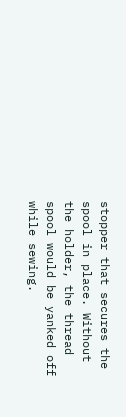stopper that secures the spool in place. Without the holder, the thread spool would be yanked off while sewing.